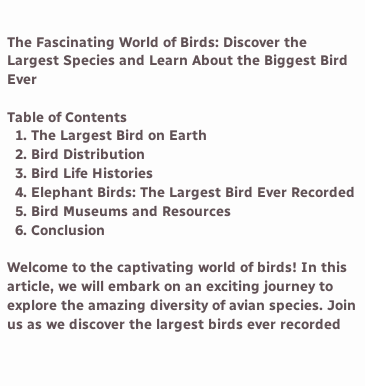The Fascinating World of Birds: Discover the Largest Species and Learn About the Biggest Bird Ever

Table of Contents
  1. The Largest Bird on Earth
  2. Bird Distribution
  3. Bird Life Histories
  4. Elephant Birds: The Largest Bird Ever Recorded
  5. Bird Museums and Resources
  6. Conclusion

Welcome to the captivating world of birds! In this article, we will embark on an exciting journey to explore the amazing diversity of avian species. Join us as we discover the largest birds ever recorded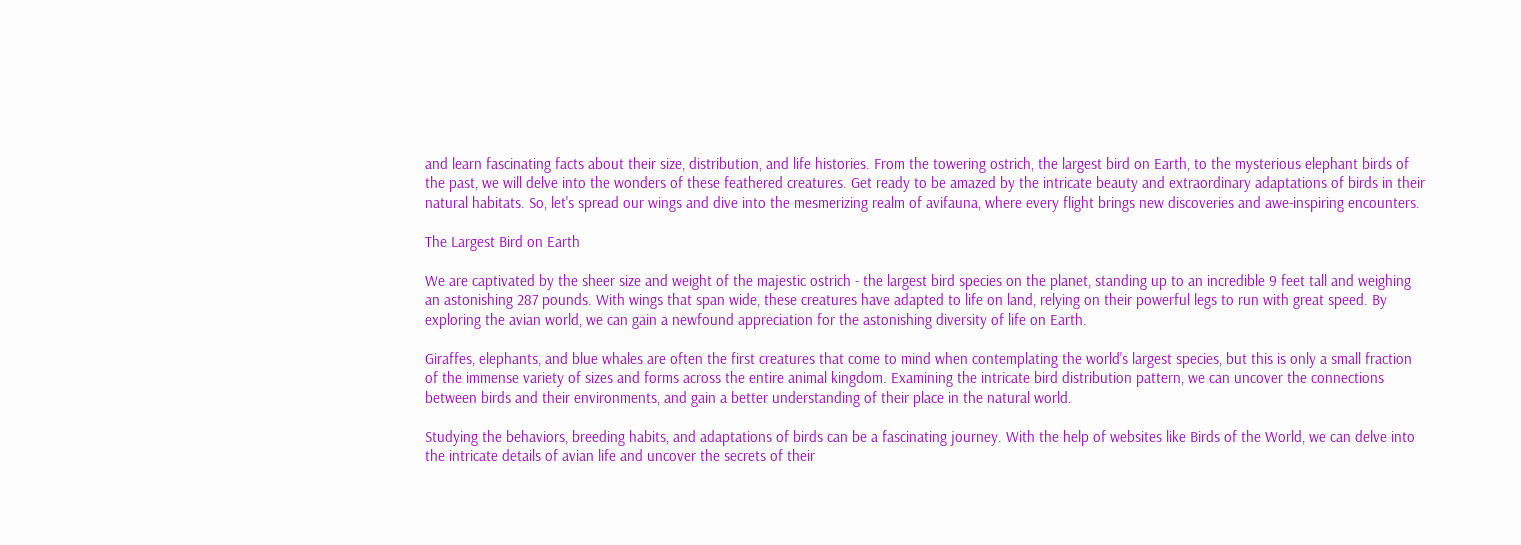and learn fascinating facts about their size, distribution, and life histories. From the towering ostrich, the largest bird on Earth, to the mysterious elephant birds of the past, we will delve into the wonders of these feathered creatures. Get ready to be amazed by the intricate beauty and extraordinary adaptations of birds in their natural habitats. So, let's spread our wings and dive into the mesmerizing realm of avifauna, where every flight brings new discoveries and awe-inspiring encounters.

The Largest Bird on Earth

We are captivated by the sheer size and weight of the majestic ostrich - the largest bird species on the planet, standing up to an incredible 9 feet tall and weighing an astonishing 287 pounds. With wings that span wide, these creatures have adapted to life on land, relying on their powerful legs to run with great speed. By exploring the avian world, we can gain a newfound appreciation for the astonishing diversity of life on Earth.

Giraffes, elephants, and blue whales are often the first creatures that come to mind when contemplating the world's largest species, but this is only a small fraction of the immense variety of sizes and forms across the entire animal kingdom. Examining the intricate bird distribution pattern, we can uncover the connections between birds and their environments, and gain a better understanding of their place in the natural world.

Studying the behaviors, breeding habits, and adaptations of birds can be a fascinating journey. With the help of websites like Birds of the World, we can delve into the intricate details of avian life and uncover the secrets of their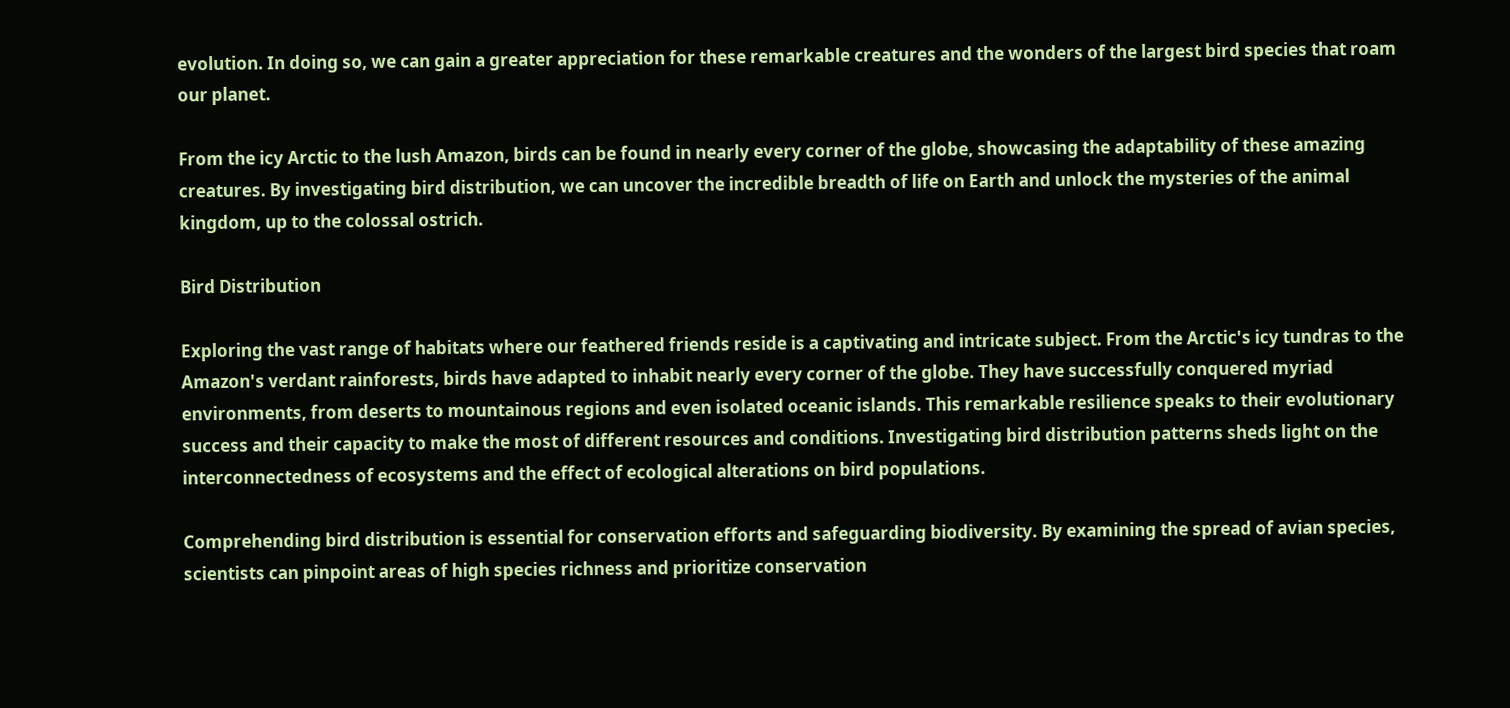evolution. In doing so, we can gain a greater appreciation for these remarkable creatures and the wonders of the largest bird species that roam our planet.

From the icy Arctic to the lush Amazon, birds can be found in nearly every corner of the globe, showcasing the adaptability of these amazing creatures. By investigating bird distribution, we can uncover the incredible breadth of life on Earth and unlock the mysteries of the animal kingdom, up to the colossal ostrich.

Bird Distribution

Exploring the vast range of habitats where our feathered friends reside is a captivating and intricate subject. From the Arctic's icy tundras to the Amazon's verdant rainforests, birds have adapted to inhabit nearly every corner of the globe. They have successfully conquered myriad environments, from deserts to mountainous regions and even isolated oceanic islands. This remarkable resilience speaks to their evolutionary success and their capacity to make the most of different resources and conditions. Investigating bird distribution patterns sheds light on the interconnectedness of ecosystems and the effect of ecological alterations on bird populations.

Comprehending bird distribution is essential for conservation efforts and safeguarding biodiversity. By examining the spread of avian species, scientists can pinpoint areas of high species richness and prioritize conservation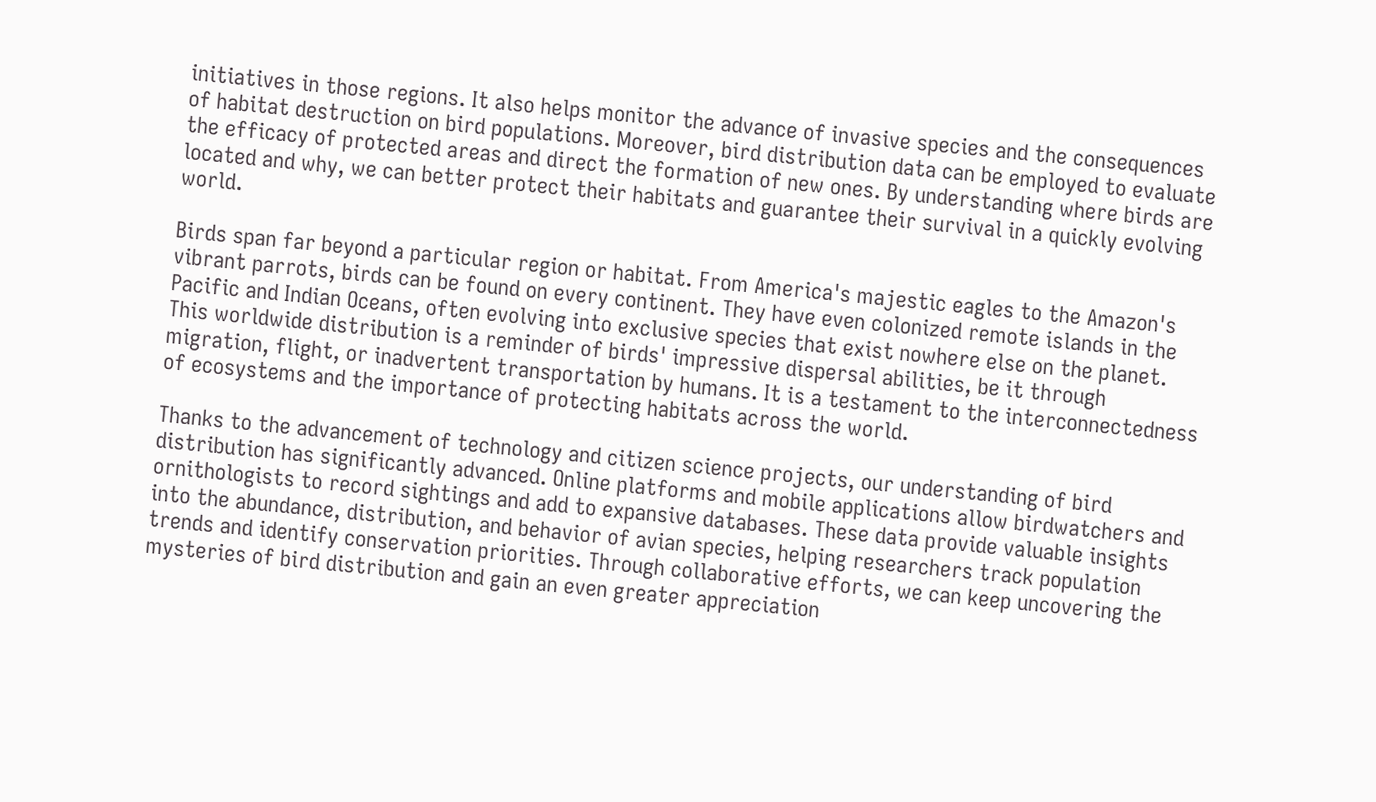initiatives in those regions. It also helps monitor the advance of invasive species and the consequences of habitat destruction on bird populations. Moreover, bird distribution data can be employed to evaluate the efficacy of protected areas and direct the formation of new ones. By understanding where birds are located and why, we can better protect their habitats and guarantee their survival in a quickly evolving world.

Birds span far beyond a particular region or habitat. From America's majestic eagles to the Amazon's vibrant parrots, birds can be found on every continent. They have even colonized remote islands in the Pacific and Indian Oceans, often evolving into exclusive species that exist nowhere else on the planet. This worldwide distribution is a reminder of birds' impressive dispersal abilities, be it through migration, flight, or inadvertent transportation by humans. It is a testament to the interconnectedness of ecosystems and the importance of protecting habitats across the world.

Thanks to the advancement of technology and citizen science projects, our understanding of bird distribution has significantly advanced. Online platforms and mobile applications allow birdwatchers and ornithologists to record sightings and add to expansive databases. These data provide valuable insights into the abundance, distribution, and behavior of avian species, helping researchers track population trends and identify conservation priorities. Through collaborative efforts, we can keep uncovering the mysteries of bird distribution and gain an even greater appreciation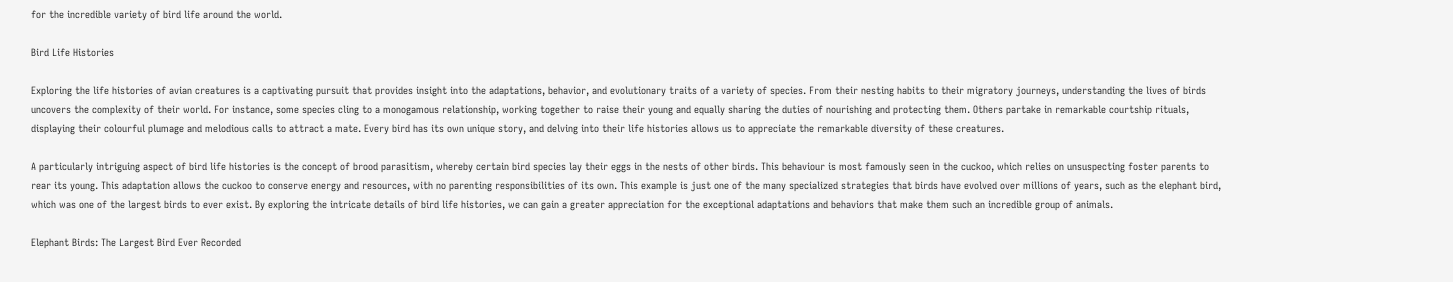for the incredible variety of bird life around the world.

Bird Life Histories

Exploring the life histories of avian creatures is a captivating pursuit that provides insight into the adaptations, behavior, and evolutionary traits of a variety of species. From their nesting habits to their migratory journeys, understanding the lives of birds uncovers the complexity of their world. For instance, some species cling to a monogamous relationship, working together to raise their young and equally sharing the duties of nourishing and protecting them. Others partake in remarkable courtship rituals, displaying their colourful plumage and melodious calls to attract a mate. Every bird has its own unique story, and delving into their life histories allows us to appreciate the remarkable diversity of these creatures.

A particularly intriguing aspect of bird life histories is the concept of brood parasitism, whereby certain bird species lay their eggs in the nests of other birds. This behaviour is most famously seen in the cuckoo, which relies on unsuspecting foster parents to rear its young. This adaptation allows the cuckoo to conserve energy and resources, with no parenting responsibilities of its own. This example is just one of the many specialized strategies that birds have evolved over millions of years, such as the elephant bird, which was one of the largest birds to ever exist. By exploring the intricate details of bird life histories, we can gain a greater appreciation for the exceptional adaptations and behaviors that make them such an incredible group of animals.

Elephant Birds: The Largest Bird Ever Recorded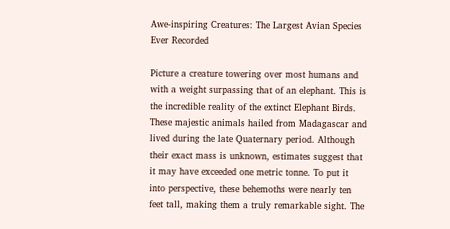Awe-inspiring Creatures: The Largest Avian Species Ever Recorded

Picture a creature towering over most humans and with a weight surpassing that of an elephant. This is the incredible reality of the extinct Elephant Birds. These majestic animals hailed from Madagascar and lived during the late Quaternary period. Although their exact mass is unknown, estimates suggest that it may have exceeded one metric tonne. To put it into perspective, these behemoths were nearly ten feet tall, making them a truly remarkable sight. The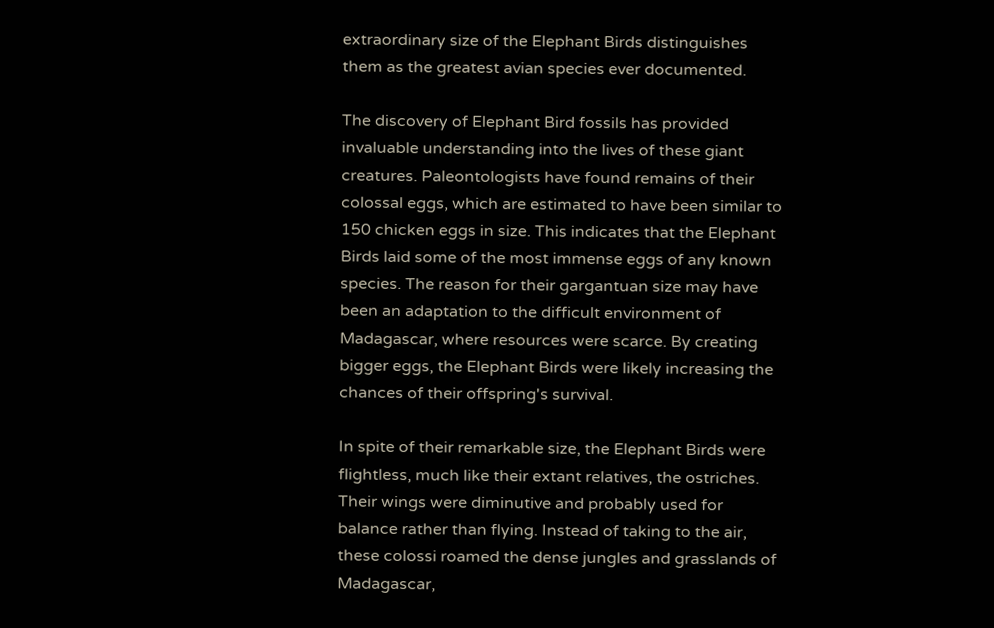extraordinary size of the Elephant Birds distinguishes them as the greatest avian species ever documented.

The discovery of Elephant Bird fossils has provided invaluable understanding into the lives of these giant creatures. Paleontologists have found remains of their colossal eggs, which are estimated to have been similar to 150 chicken eggs in size. This indicates that the Elephant Birds laid some of the most immense eggs of any known species. The reason for their gargantuan size may have been an adaptation to the difficult environment of Madagascar, where resources were scarce. By creating bigger eggs, the Elephant Birds were likely increasing the chances of their offspring's survival.

In spite of their remarkable size, the Elephant Birds were flightless, much like their extant relatives, the ostriches. Their wings were diminutive and probably used for balance rather than flying. Instead of taking to the air, these colossi roamed the dense jungles and grasslands of Madagascar,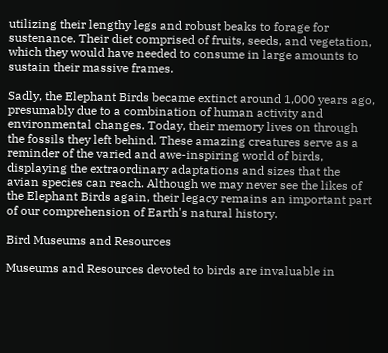utilizing their lengthy legs and robust beaks to forage for sustenance. Their diet comprised of fruits, seeds, and vegetation, which they would have needed to consume in large amounts to sustain their massive frames.

Sadly, the Elephant Birds became extinct around 1,000 years ago, presumably due to a combination of human activity and environmental changes. Today, their memory lives on through the fossils they left behind. These amazing creatures serve as a reminder of the varied and awe-inspiring world of birds, displaying the extraordinary adaptations and sizes that the avian species can reach. Although we may never see the likes of the Elephant Birds again, their legacy remains an important part of our comprehension of Earth's natural history.

Bird Museums and Resources

Museums and Resources devoted to birds are invaluable in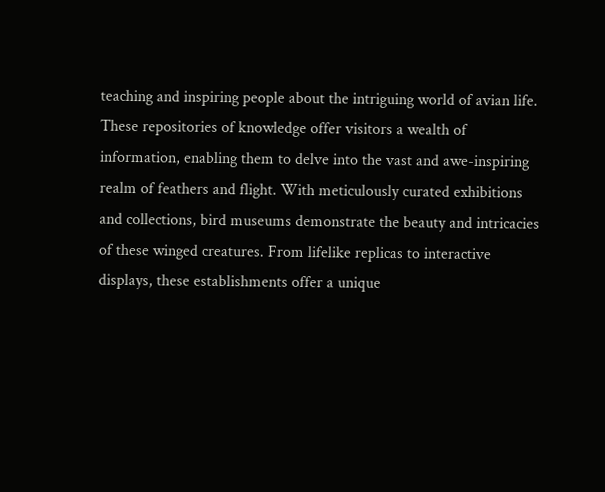teaching and inspiring people about the intriguing world of avian life. These repositories of knowledge offer visitors a wealth of information, enabling them to delve into the vast and awe-inspiring realm of feathers and flight. With meticulously curated exhibitions and collections, bird museums demonstrate the beauty and intricacies of these winged creatures. From lifelike replicas to interactive displays, these establishments offer a unique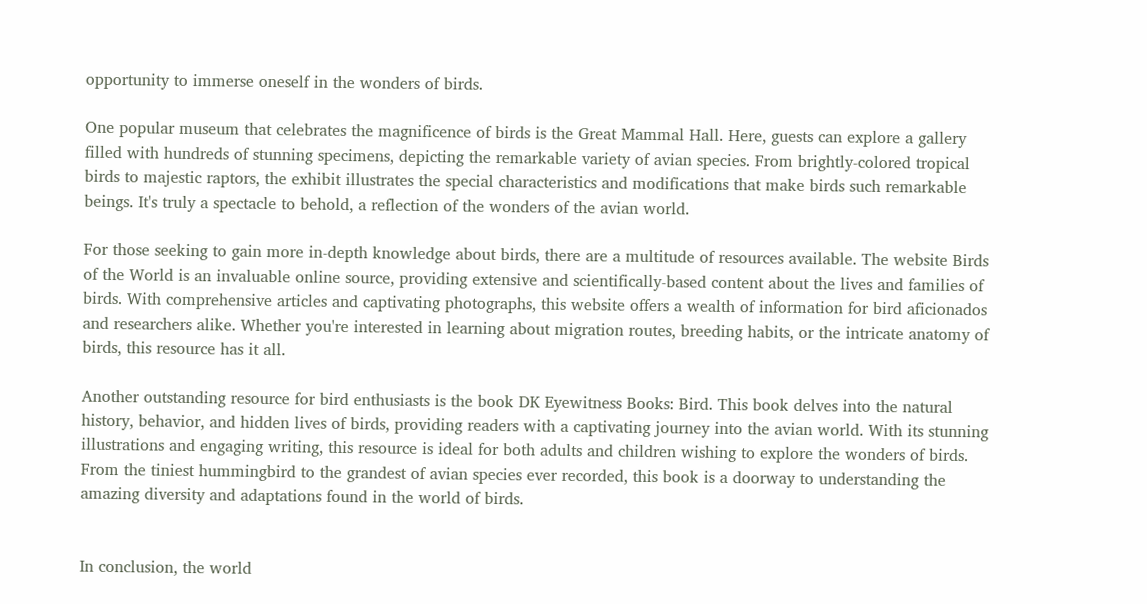opportunity to immerse oneself in the wonders of birds.

One popular museum that celebrates the magnificence of birds is the Great Mammal Hall. Here, guests can explore a gallery filled with hundreds of stunning specimens, depicting the remarkable variety of avian species. From brightly-colored tropical birds to majestic raptors, the exhibit illustrates the special characteristics and modifications that make birds such remarkable beings. It's truly a spectacle to behold, a reflection of the wonders of the avian world.

For those seeking to gain more in-depth knowledge about birds, there are a multitude of resources available. The website Birds of the World is an invaluable online source, providing extensive and scientifically-based content about the lives and families of birds. With comprehensive articles and captivating photographs, this website offers a wealth of information for bird aficionados and researchers alike. Whether you're interested in learning about migration routes, breeding habits, or the intricate anatomy of birds, this resource has it all.

Another outstanding resource for bird enthusiasts is the book DK Eyewitness Books: Bird. This book delves into the natural history, behavior, and hidden lives of birds, providing readers with a captivating journey into the avian world. With its stunning illustrations and engaging writing, this resource is ideal for both adults and children wishing to explore the wonders of birds. From the tiniest hummingbird to the grandest of avian species ever recorded, this book is a doorway to understanding the amazing diversity and adaptations found in the world of birds.


In conclusion, the world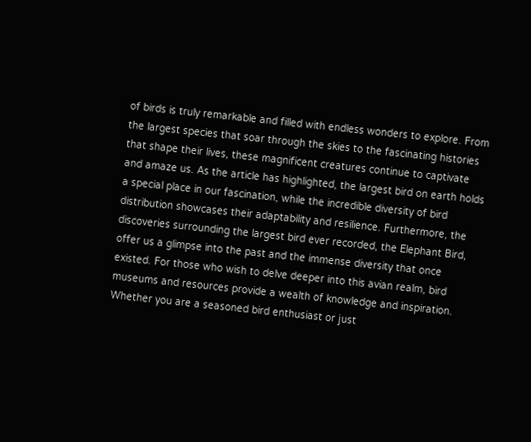of birds is truly remarkable and filled with endless wonders to explore. From the largest species that soar through the skies to the fascinating histories that shape their lives, these magnificent creatures continue to captivate and amaze us. As the article has highlighted, the largest bird on earth holds a special place in our fascination, while the incredible diversity of bird distribution showcases their adaptability and resilience. Furthermore, the discoveries surrounding the largest bird ever recorded, the Elephant Bird, offer us a glimpse into the past and the immense diversity that once existed. For those who wish to delve deeper into this avian realm, bird museums and resources provide a wealth of knowledge and inspiration. Whether you are a seasoned bird enthusiast or just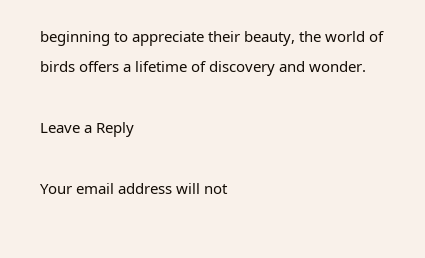beginning to appreciate their beauty, the world of birds offers a lifetime of discovery and wonder.

Leave a Reply

Your email address will not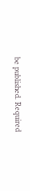be published. Required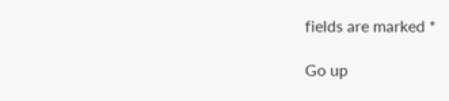fields are marked *

Go up